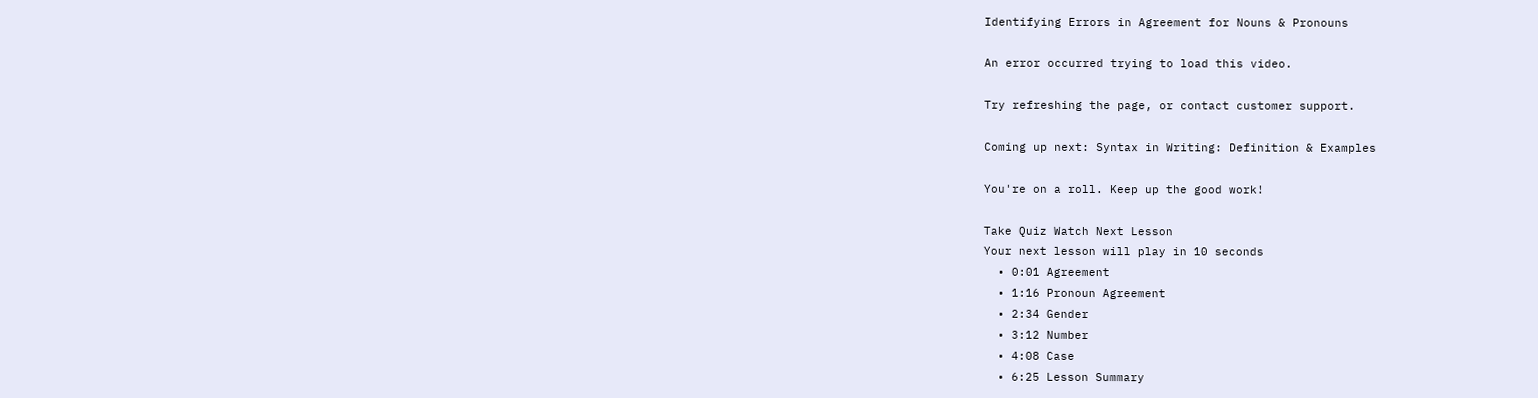Identifying Errors in Agreement for Nouns & Pronouns

An error occurred trying to load this video.

Try refreshing the page, or contact customer support.

Coming up next: Syntax in Writing: Definition & Examples

You're on a roll. Keep up the good work!

Take Quiz Watch Next Lesson
Your next lesson will play in 10 seconds
  • 0:01 Agreement
  • 1:16 Pronoun Agreement
  • 2:34 Gender
  • 3:12 Number
  • 4:08 Case
  • 6:25 Lesson Summary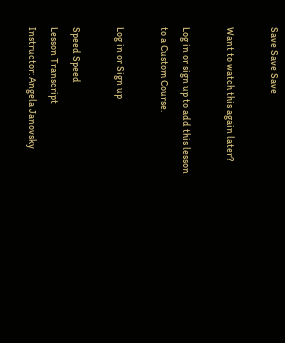Save Save Save

Want to watch this again later?

Log in or sign up to add this lesson to a Custom Course.

Log in or Sign up

Speed Speed
Lesson Transcript
Instructor: Angela Janovsky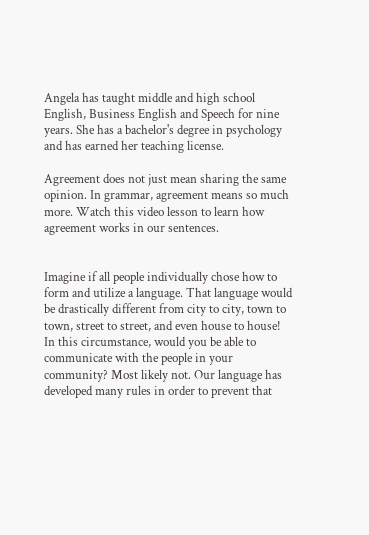Angela has taught middle and high school English, Business English and Speech for nine years. She has a bachelor's degree in psychology and has earned her teaching license.

Agreement does not just mean sharing the same opinion. In grammar, agreement means so much more. Watch this video lesson to learn how agreement works in our sentences.


Imagine if all people individually chose how to form and utilize a language. That language would be drastically different from city to city, town to town, street to street, and even house to house! In this circumstance, would you be able to communicate with the people in your community? Most likely not. Our language has developed many rules in order to prevent that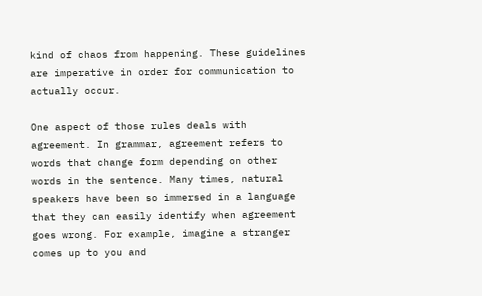kind of chaos from happening. These guidelines are imperative in order for communication to actually occur.

One aspect of those rules deals with agreement. In grammar, agreement refers to words that change form depending on other words in the sentence. Many times, natural speakers have been so immersed in a language that they can easily identify when agreement goes wrong. For example, imagine a stranger comes up to you and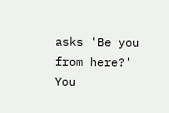asks 'Be you from here?' You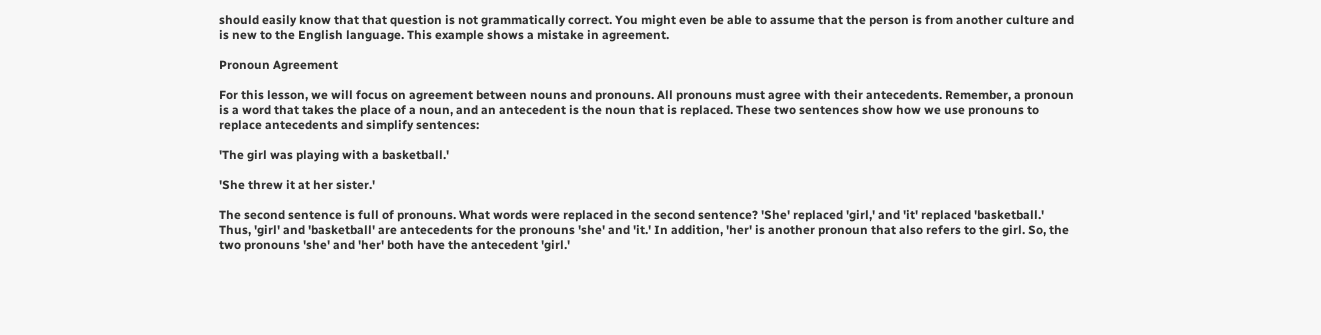should easily know that that question is not grammatically correct. You might even be able to assume that the person is from another culture and is new to the English language. This example shows a mistake in agreement.

Pronoun Agreement

For this lesson, we will focus on agreement between nouns and pronouns. All pronouns must agree with their antecedents. Remember, a pronoun is a word that takes the place of a noun, and an antecedent is the noun that is replaced. These two sentences show how we use pronouns to replace antecedents and simplify sentences:

'The girl was playing with a basketball.'

'She threw it at her sister.'

The second sentence is full of pronouns. What words were replaced in the second sentence? 'She' replaced 'girl,' and 'it' replaced 'basketball.' Thus, 'girl' and 'basketball' are antecedents for the pronouns 'she' and 'it.' In addition, 'her' is another pronoun that also refers to the girl. So, the two pronouns 'she' and 'her' both have the antecedent 'girl.'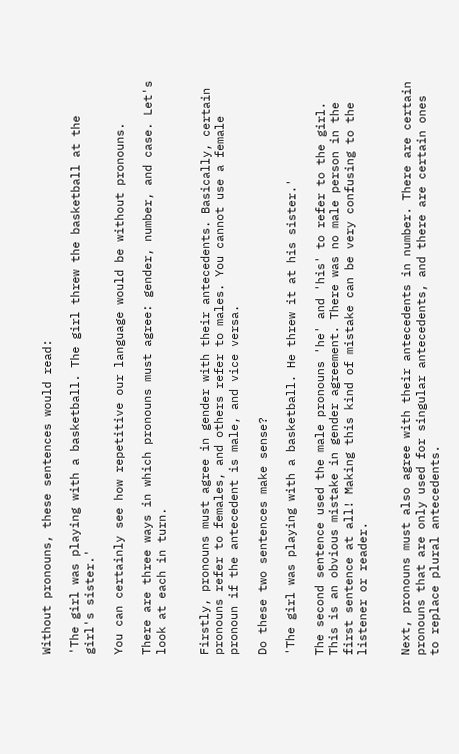Without pronouns, these sentences would read:

'The girl was playing with a basketball. The girl threw the basketball at the girl's sister.'

You can certainly see how repetitive our language would be without pronouns.

There are three ways in which pronouns must agree: gender, number, and case. Let's look at each in turn.


Firstly, pronouns must agree in gender with their antecedents. Basically, certain pronouns refer to females, and others refer to males. You cannot use a female pronoun if the antecedent is male, and vice versa.

Do these two sentences make sense?

'The girl was playing with a basketball. He threw it at his sister.'

The second sentence used the male pronouns 'he' and 'his' to refer to the girl. This is an obvious mistake in gender agreement. There was no male person in the first sentence at all! Making this kind of mistake can be very confusing to the listener or reader.


Next, pronouns must also agree with their antecedents in number. There are certain pronouns that are only used for singular antecedents, and there are certain ones to replace plural antecedents.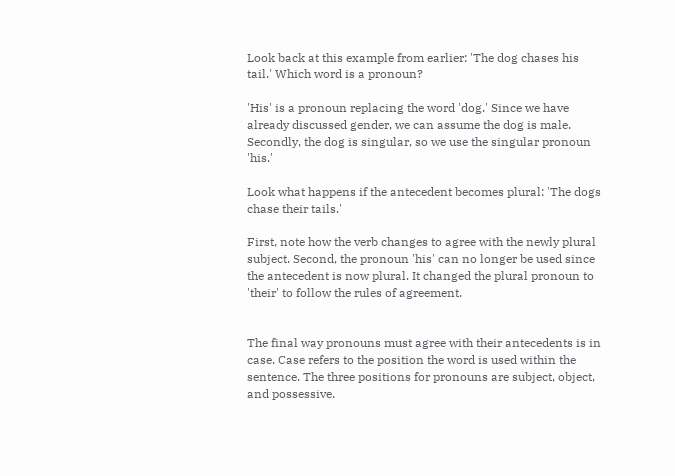Look back at this example from earlier: 'The dog chases his tail.' Which word is a pronoun?

'His' is a pronoun replacing the word 'dog.' Since we have already discussed gender, we can assume the dog is male. Secondly, the dog is singular, so we use the singular pronoun 'his.'

Look what happens if the antecedent becomes plural: 'The dogs chase their tails.'

First, note how the verb changes to agree with the newly plural subject. Second, the pronoun 'his' can no longer be used since the antecedent is now plural. It changed the plural pronoun to 'their' to follow the rules of agreement.


The final way pronouns must agree with their antecedents is in case. Case refers to the position the word is used within the sentence. The three positions for pronouns are subject, object, and possessive.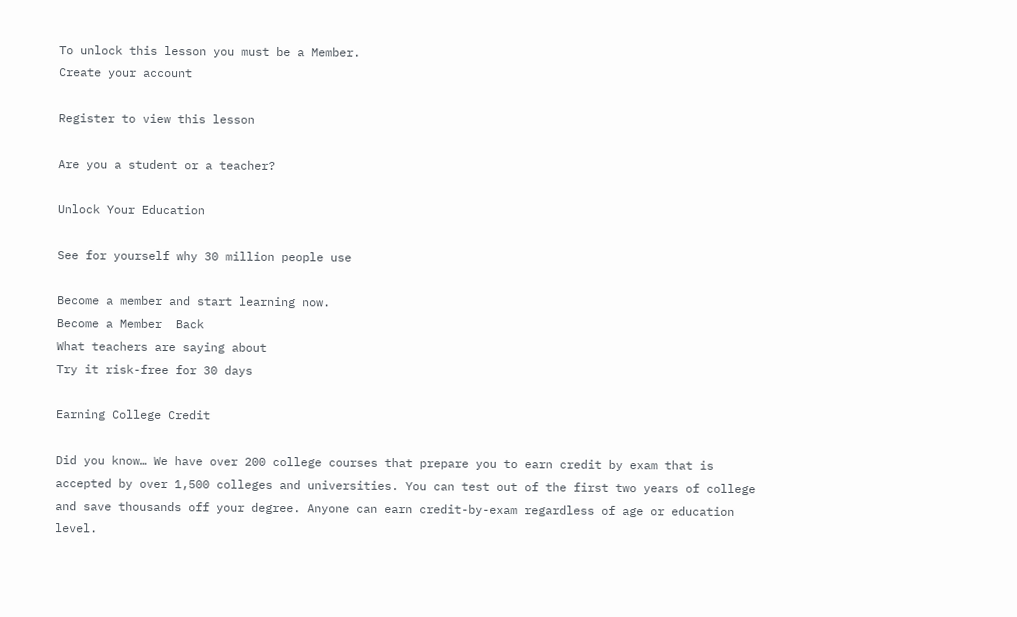To unlock this lesson you must be a Member.
Create your account

Register to view this lesson

Are you a student or a teacher?

Unlock Your Education

See for yourself why 30 million people use

Become a member and start learning now.
Become a Member  Back
What teachers are saying about
Try it risk-free for 30 days

Earning College Credit

Did you know… We have over 200 college courses that prepare you to earn credit by exam that is accepted by over 1,500 colleges and universities. You can test out of the first two years of college and save thousands off your degree. Anyone can earn credit-by-exam regardless of age or education level.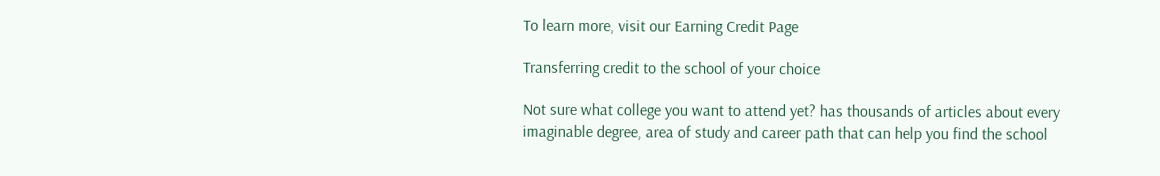To learn more, visit our Earning Credit Page

Transferring credit to the school of your choice

Not sure what college you want to attend yet? has thousands of articles about every imaginable degree, area of study and career path that can help you find the school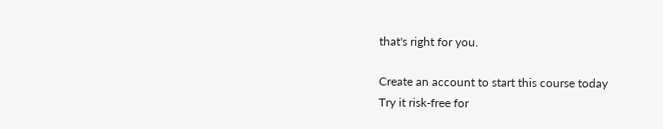that's right for you.

Create an account to start this course today
Try it risk-free for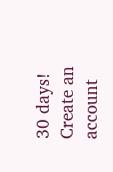30 days!
Create an account